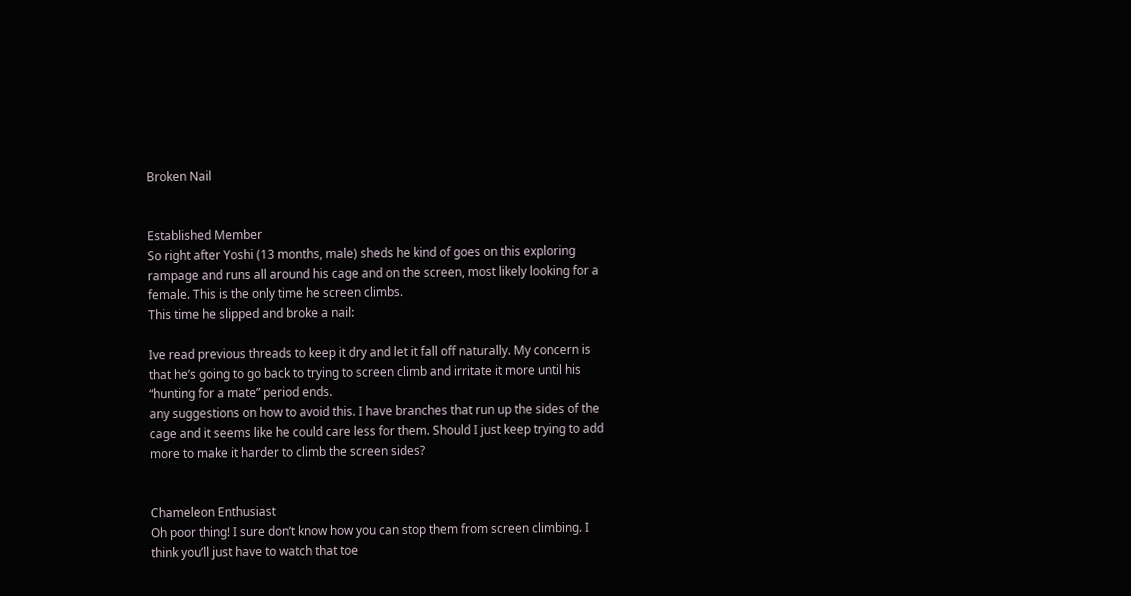Broken Nail


Established Member
So right after Yoshi (13 months, male) sheds he kind of goes on this exploring rampage and runs all around his cage and on the screen, most likely looking for a female. This is the only time he screen climbs.
This time he slipped and broke a nail:

Ive read previous threads to keep it dry and let it fall off naturally. My concern is that he’s going to go back to trying to screen climb and irritate it more until his “hunting for a mate” period ends.
any suggestions on how to avoid this. I have branches that run up the sides of the cage and it seems like he could care less for them. Should I just keep trying to add more to make it harder to climb the screen sides?


Chameleon Enthusiast
Oh poor thing! I sure don’t know how you can stop them from screen climbing. I think you’ll just have to watch that toe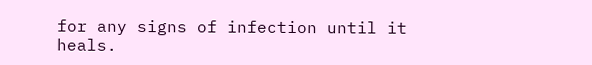for any signs of infection until it heals.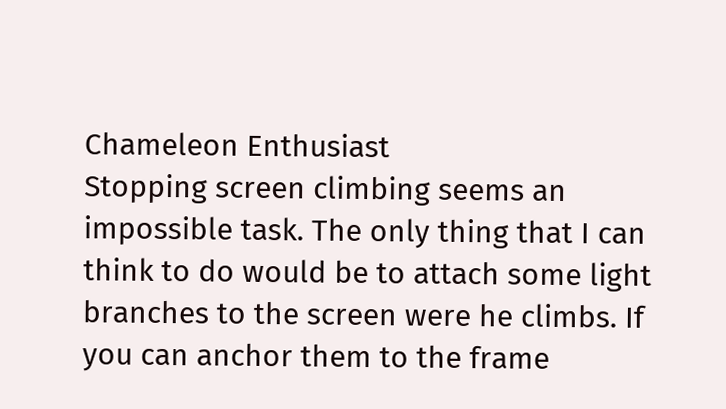Chameleon Enthusiast
Stopping screen climbing seems an impossible task. The only thing that I can think to do would be to attach some light branches to the screen were he climbs. If you can anchor them to the frame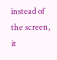instead of the screen, it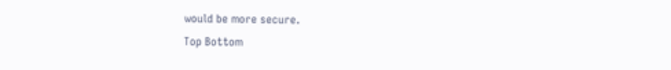would be more secure.
Top Bottom